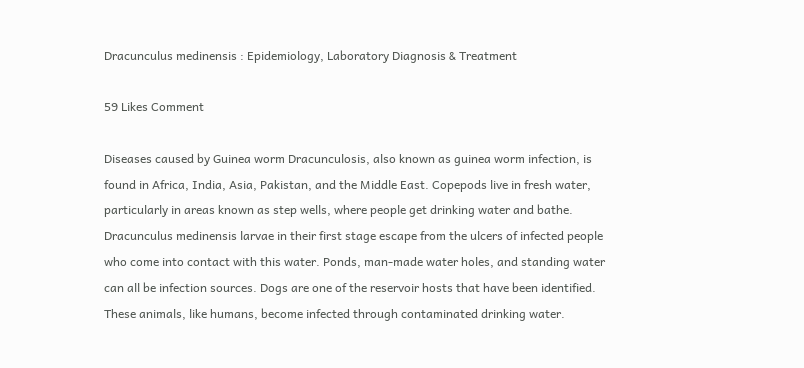Dracunculus medinensis : Epidemiology, Laboratory Diagnosis & Treatment

59 Likes Comment

Diseases caused by Guinea worm Dracunculosis, also known as guinea worm infection, is found in Africa, India, Asia, Pakistan, and the Middle East. Copepods live in fresh water, particularly in areas known as step wells, where people get drinking water and bathe. Dracunculus medinensis larvae in their first stage escape from the ulcers of infected people who come into contact with this water. Ponds, man-made water holes, and standing water can all be infection sources. Dogs are one of the reservoir hosts that have been identified. These animals, like humans, become infected through contaminated drinking water.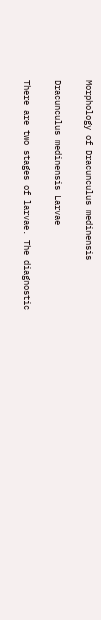Morphology of Dracunculus medinensis

Dracunculus medinensis Larvae

There are two stages of larvae. The diagnostic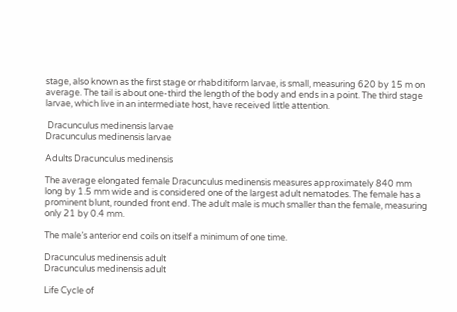stage, also known as the first stage or rhabditiform larvae, is small, measuring 620 by 15 m on average. The tail is about one-third the length of the body and ends in a point. The third stage larvae, which live in an intermediate host, have received little attention.

 Dracunculus medinensis larvae
Dracunculus medinensis larvae

Adults Dracunculus medinensis

The average elongated female Dracunculus medinensis measures approximately 840 mm long by 1.5 mm wide and is considered one of the largest adult nematodes. The female has a prominent blunt, rounded front end. The adult male is much smaller than the female, measuring only 21 by 0.4 mm.

The male’s anterior end coils on itself a minimum of one time.

Dracunculus medinensis adult
Dracunculus medinensis adult

Life Cycle of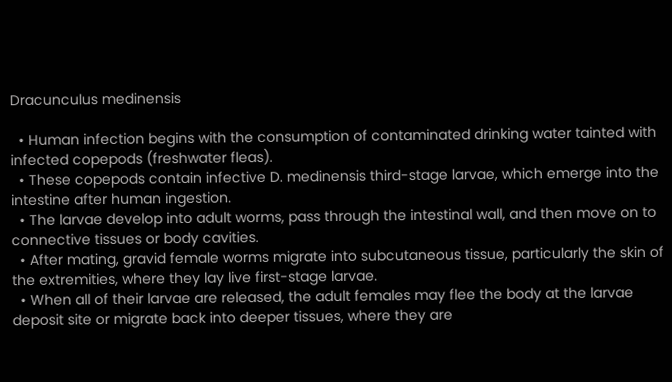Dracunculus medinensis

  • Human infection begins with the consumption of contaminated drinking water tainted with infected copepods (freshwater fleas).
  • These copepods contain infective D. medinensis third-stage larvae, which emerge into the intestine after human ingestion.
  • The larvae develop into adult worms, pass through the intestinal wall, and then move on to connective tissues or body cavities.
  • After mating, gravid female worms migrate into subcutaneous tissue, particularly the skin of the extremities, where they lay live first-stage larvae.
  • When all of their larvae are released, the adult females may flee the body at the larvae deposit site or migrate back into deeper tissues, where they are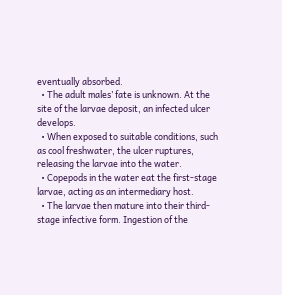eventually absorbed.
  • The adult males’ fate is unknown. At the site of the larvae deposit, an infected ulcer develops.
  • When exposed to suitable conditions, such as cool freshwater, the ulcer ruptures, releasing the larvae into the water.
  • Copepods in the water eat the first-stage larvae, acting as an intermediary host.
  • The larvae then mature into their third-stage infective form. Ingestion of the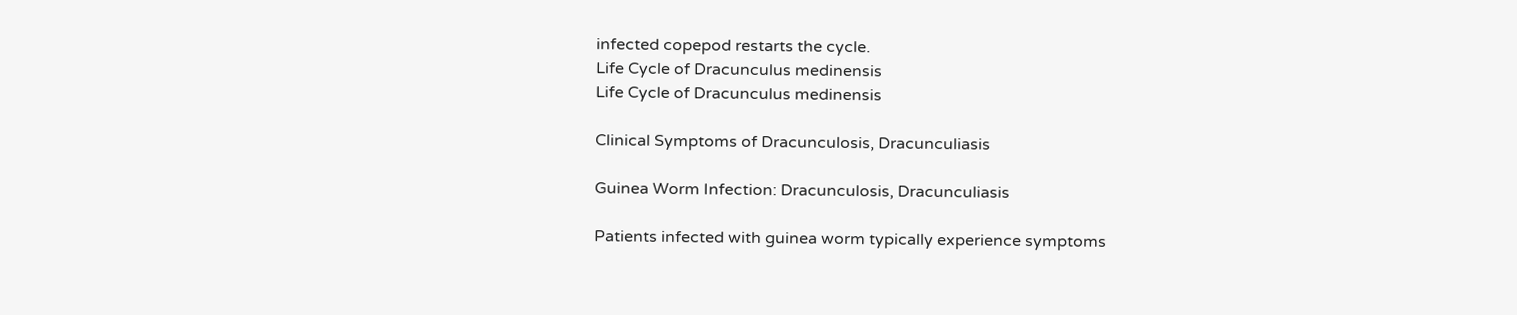infected copepod restarts the cycle.
Life Cycle of Dracunculus medinensis
Life Cycle of Dracunculus medinensis

Clinical Symptoms of Dracunculosis, Dracunculiasis

Guinea Worm Infection: Dracunculosis, Dracunculiasis

Patients infected with guinea worm typically experience symptoms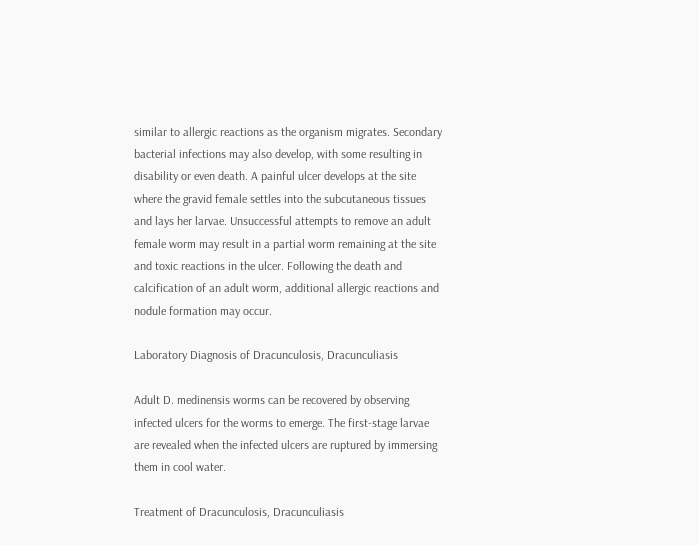similar to allergic reactions as the organism migrates. Secondary bacterial infections may also develop, with some resulting in disability or even death. A painful ulcer develops at the site where the gravid female settles into the subcutaneous tissues and lays her larvae. Unsuccessful attempts to remove an adult female worm may result in a partial worm remaining at the site and toxic reactions in the ulcer. Following the death and calcification of an adult worm, additional allergic reactions and nodule formation may occur.

Laboratory Diagnosis of Dracunculosis, Dracunculiasis

Adult D. medinensis worms can be recovered by observing infected ulcers for the worms to emerge. The first-stage larvae are revealed when the infected ulcers are ruptured by immersing them in cool water.

Treatment of Dracunculosis, Dracunculiasis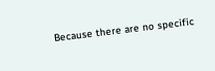Because there are no specific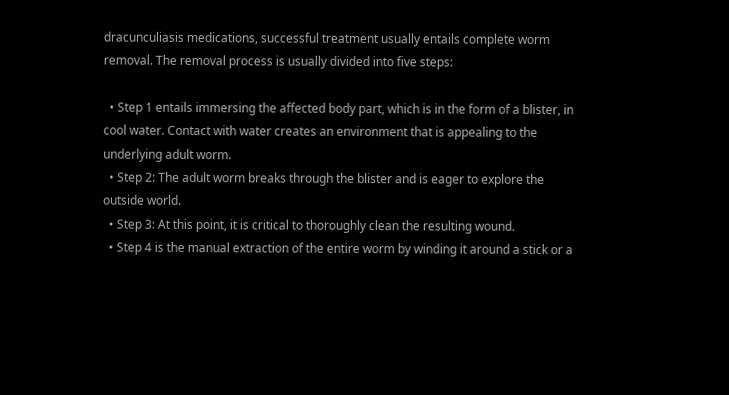dracunculiasis medications, successful treatment usually entails complete worm removal. The removal process is usually divided into five steps:

  • Step 1 entails immersing the affected body part, which is in the form of a blister, in cool water. Contact with water creates an environment that is appealing to the underlying adult worm.
  • Step 2: The adult worm breaks through the blister and is eager to explore the outside world.
  • Step 3: At this point, it is critical to thoroughly clean the resulting wound.
  • Step 4 is the manual extraction of the entire worm by winding it around a stick or a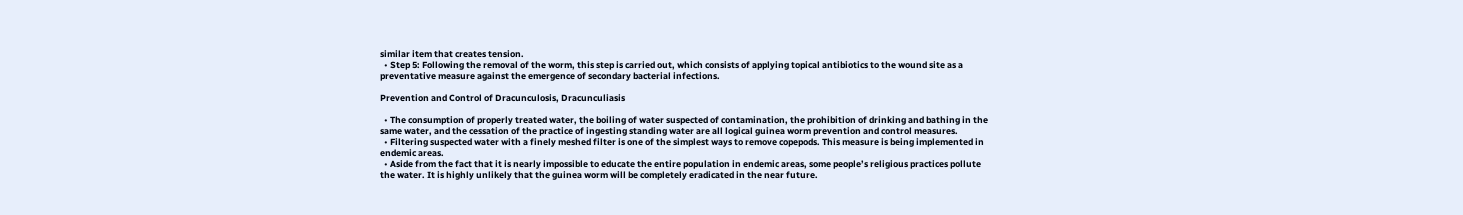similar item that creates tension.
  • Step 5: Following the removal of the worm, this step is carried out, which consists of applying topical antibiotics to the wound site as a preventative measure against the emergence of secondary bacterial infections.

Prevention and Control of Dracunculosis, Dracunculiasis

  • The consumption of properly treated water, the boiling of water suspected of contamination, the prohibition of drinking and bathing in the same water, and the cessation of the practice of ingesting standing water are all logical guinea worm prevention and control measures.
  • Filtering suspected water with a finely meshed filter is one of the simplest ways to remove copepods. This measure is being implemented in endemic areas.
  • Aside from the fact that it is nearly impossible to educate the entire population in endemic areas, some people’s religious practices pollute the water. It is highly unlikely that the guinea worm will be completely eradicated in the near future.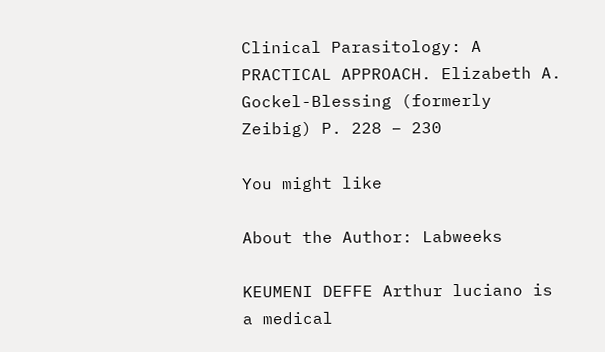Clinical Parasitology: A PRACTICAL APPROACH. Elizabeth A. Gockel-Blessing (formerly Zeibig) P. 228 – 230

You might like

About the Author: Labweeks

KEUMENI DEFFE Arthur luciano is a medical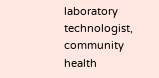laboratory technologist, community health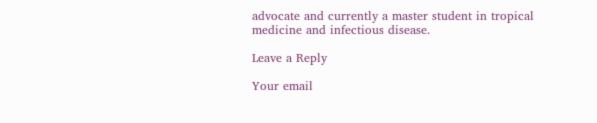advocate and currently a master student in tropical medicine and infectious disease.

Leave a Reply

Your email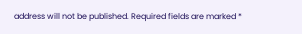address will not be published. Required fields are marked *